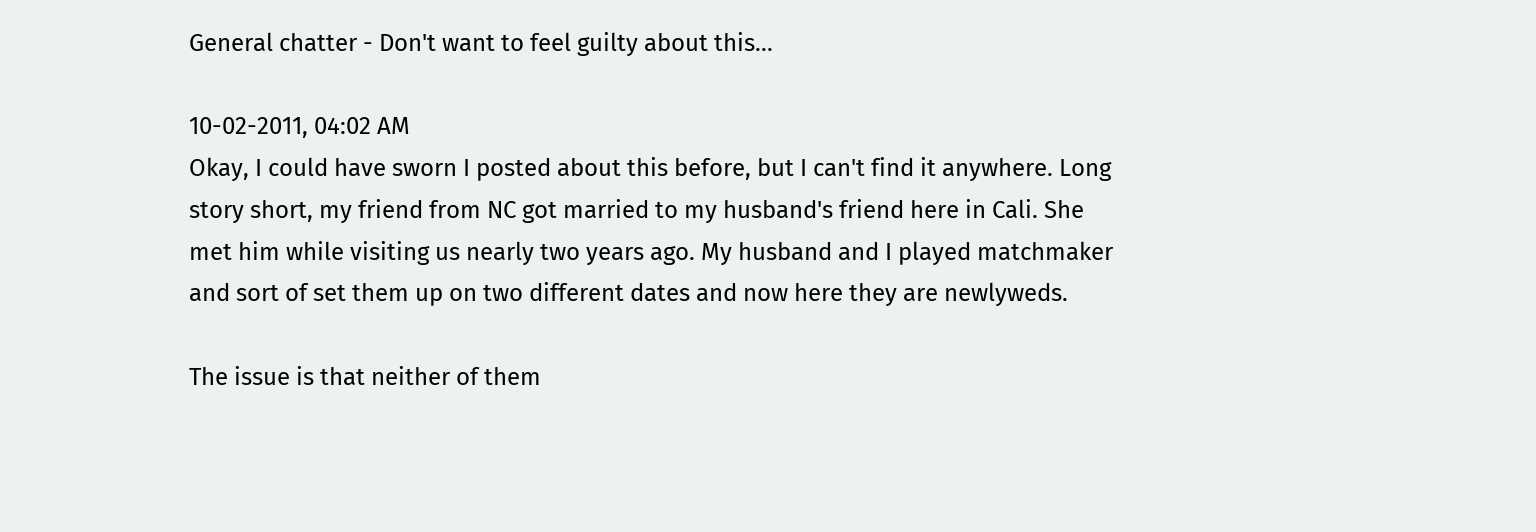General chatter - Don't want to feel guilty about this...

10-02-2011, 04:02 AM
Okay, I could have sworn I posted about this before, but I can't find it anywhere. Long story short, my friend from NC got married to my husband's friend here in Cali. She met him while visiting us nearly two years ago. My husband and I played matchmaker and sort of set them up on two different dates and now here they are newlyweds.

The issue is that neither of them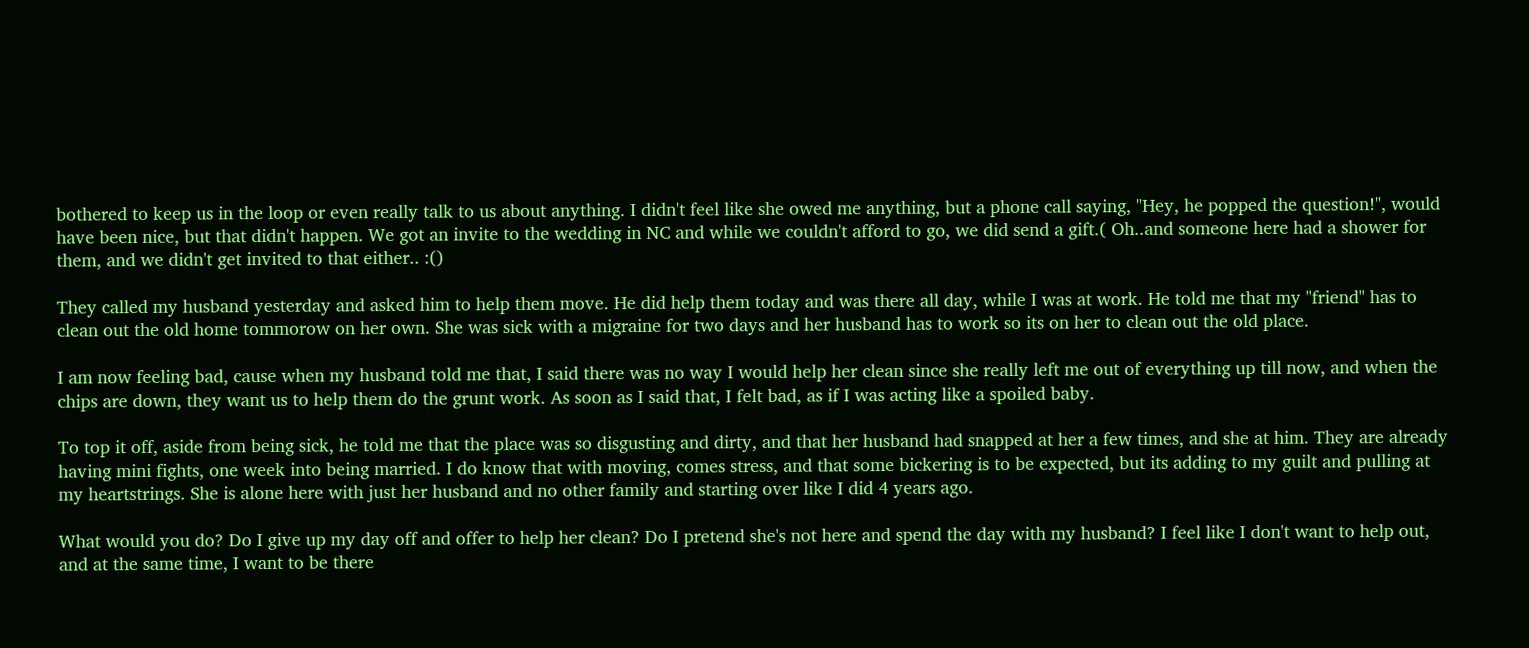bothered to keep us in the loop or even really talk to us about anything. I didn't feel like she owed me anything, but a phone call saying, "Hey, he popped the question!", would have been nice, but that didn't happen. We got an invite to the wedding in NC and while we couldn't afford to go, we did send a gift.( Oh..and someone here had a shower for them, and we didn't get invited to that either.. :()

They called my husband yesterday and asked him to help them move. He did help them today and was there all day, while I was at work. He told me that my "friend" has to clean out the old home tommorow on her own. She was sick with a migraine for two days and her husband has to work so its on her to clean out the old place.

I am now feeling bad, cause when my husband told me that, I said there was no way I would help her clean since she really left me out of everything up till now, and when the chips are down, they want us to help them do the grunt work. As soon as I said that, I felt bad, as if I was acting like a spoiled baby.

To top it off, aside from being sick, he told me that the place was so disgusting and dirty, and that her husband had snapped at her a few times, and she at him. They are already having mini fights, one week into being married. I do know that with moving, comes stress, and that some bickering is to be expected, but its adding to my guilt and pulling at my heartstrings. She is alone here with just her husband and no other family and starting over like I did 4 years ago.

What would you do? Do I give up my day off and offer to help her clean? Do I pretend she's not here and spend the day with my husband? I feel like I don't want to help out, and at the same time, I want to be there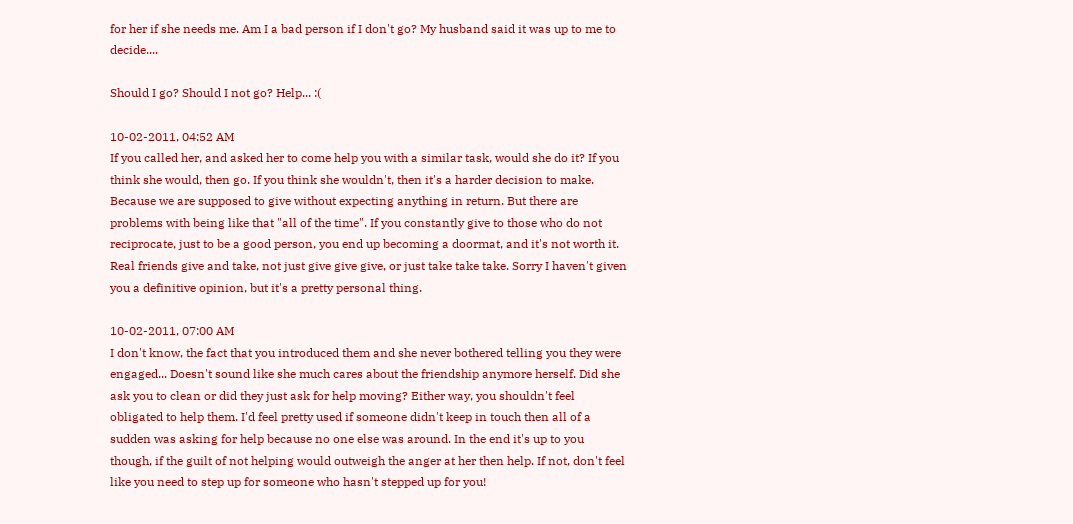for her if she needs me. Am I a bad person if I don't go? My husband said it was up to me to decide....

Should I go? Should I not go? Help... :(

10-02-2011, 04:52 AM
If you called her, and asked her to come help you with a similar task, would she do it? If you think she would, then go. If you think she wouldn't, then it's a harder decision to make. Because we are supposed to give without expecting anything in return. But there are problems with being like that "all of the time". If you constantly give to those who do not reciprocate, just to be a good person, you end up becoming a doormat, and it's not worth it. Real friends give and take, not just give give give, or just take take take. Sorry I haven't given you a definitive opinion, but it's a pretty personal thing.

10-02-2011, 07:00 AM
I don't know, the fact that you introduced them and she never bothered telling you they were engaged... Doesn't sound like she much cares about the friendship anymore herself. Did she ask you to clean or did they just ask for help moving? Either way, you shouldn't feel obligated to help them. I'd feel pretty used if someone didn't keep in touch then all of a sudden was asking for help because no one else was around. In the end it's up to you though, if the guilt of not helping would outweigh the anger at her then help. If not, don't feel like you need to step up for someone who hasn't stepped up for you!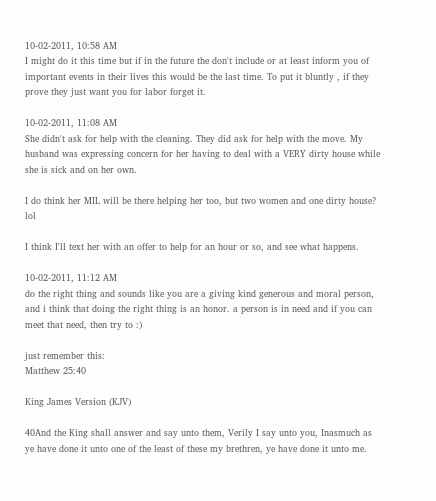10-02-2011, 10:58 AM
I might do it this time but if in the future the don't include or at least inform you of important events in their lives this would be the last time. To put it bluntly , if they prove they just want you for labor forget it.

10-02-2011, 11:08 AM
She didn't ask for help with the cleaning. They did ask for help with the move. My husband was expressing concern for her having to deal with a VERY dirty house while she is sick and on her own.

I do think her MIL will be there helping her too, but two women and one dirty house? lol

I think I'll text her with an offer to help for an hour or so, and see what happens.

10-02-2011, 11:12 AM
do the right thing and sounds like you are a giving kind generous and moral person, and i think that doing the right thing is an honor. a person is in need and if you can meet that need, then try to :)

just remember this:
Matthew 25:40

King James Version (KJV)

40And the King shall answer and say unto them, Verily I say unto you, Inasmuch as ye have done it unto one of the least of these my brethren, ye have done it unto me.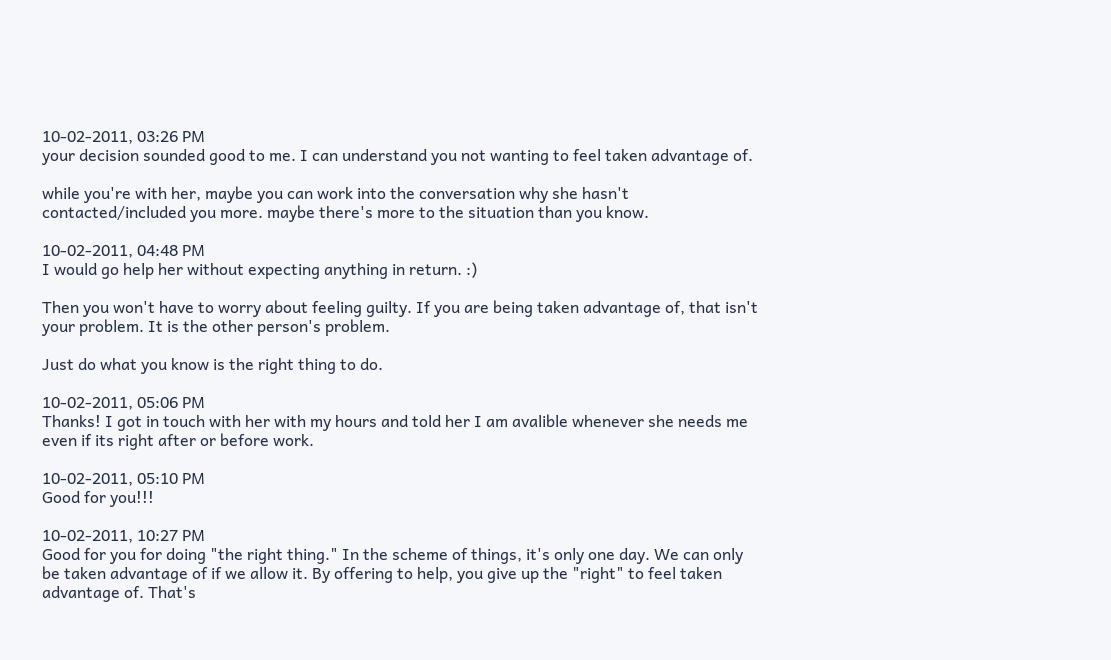10-02-2011, 03:26 PM
your decision sounded good to me. I can understand you not wanting to feel taken advantage of.

while you're with her, maybe you can work into the conversation why she hasn't contacted/included you more. maybe there's more to the situation than you know.

10-02-2011, 04:48 PM
I would go help her without expecting anything in return. :)

Then you won't have to worry about feeling guilty. If you are being taken advantage of, that isn't your problem. It is the other person's problem.

Just do what you know is the right thing to do.

10-02-2011, 05:06 PM
Thanks! I got in touch with her with my hours and told her I am avalible whenever she needs me even if its right after or before work.

10-02-2011, 05:10 PM
Good for you!!!

10-02-2011, 10:27 PM
Good for you for doing "the right thing." In the scheme of things, it's only one day. We can only be taken advantage of if we allow it. By offering to help, you give up the "right" to feel taken advantage of. That's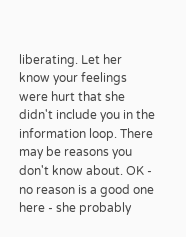liberating. Let her know your feelings were hurt that she didn't include you in the information loop. There may be reasons you don't know about. OK - no reason is a good one here - she probably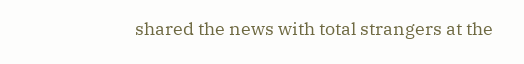shared the news with total strangers at the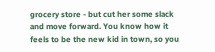grocery store - but cut her some slack and move forward. You know how it feels to be the new kid in town, so you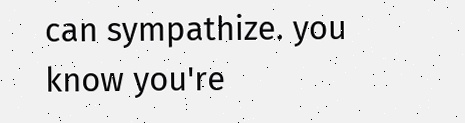can sympathize. you know you're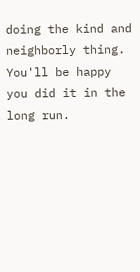doing the kind and neighborly thing. You'll be happy you did it in the long run.